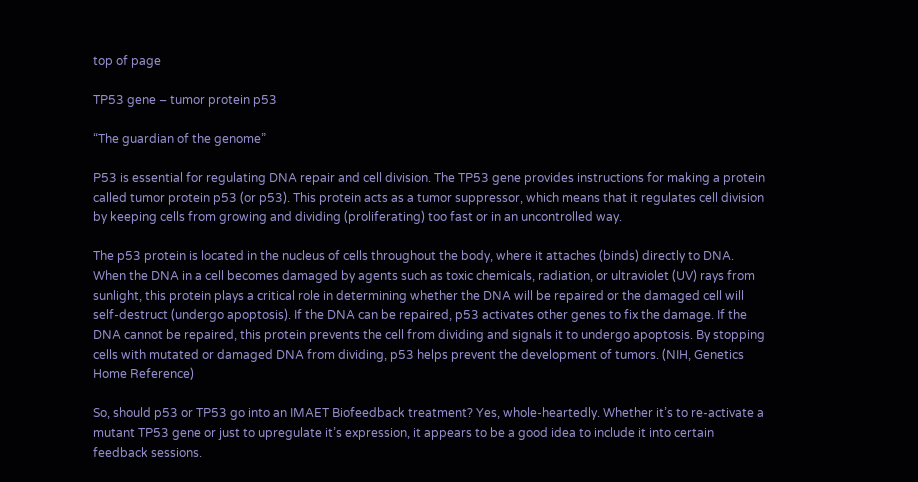top of page

TP53 gene – tumor protein p53

“The guardian of the genome”

P53 is essential for regulating DNA repair and cell division. The TP53 gene provides instructions for making a protein called tumor protein p53 (or p53). This protein acts as a tumor suppressor, which means that it regulates cell division by keeping cells from growing and dividing (proliferating) too fast or in an uncontrolled way.

The p53 protein is located in the nucleus of cells throughout the body, where it attaches (binds) directly to DNA. When the DNA in a cell becomes damaged by agents such as toxic chemicals, radiation, or ultraviolet (UV) rays from sunlight, this protein plays a critical role in determining whether the DNA will be repaired or the damaged cell will self-destruct (undergo apoptosis). If the DNA can be repaired, p53 activates other genes to fix the damage. If the DNA cannot be repaired, this protein prevents the cell from dividing and signals it to undergo apoptosis. By stopping cells with mutated or damaged DNA from dividing, p53 helps prevent the development of tumors. (NIH, Genetics Home Reference)

So, should p53 or TP53 go into an IMAET Biofeedback treatment? Yes, whole-heartedly. Whether it’s to re-activate a mutant TP53 gene or just to upregulate it’s expression, it appears to be a good idea to include it into certain feedback sessions.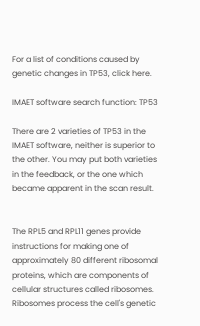For a list of conditions caused by genetic changes in TP53, click here.

IMAET software search function: TP53

There are 2 varieties of TP53 in the IMAET software, neither is superior to the other. You may put both varieties in the feedback, or the one which became apparent in the scan result.


The RPL5 and RPL11 genes provide instructions for making one of approximately 80 different ribosomal proteins, which are components of cellular structures called ribosomes. Ribosomes process the cell's genetic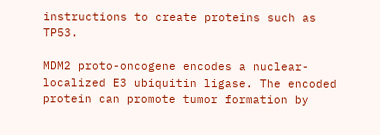instructions to create proteins such as TP53.

MDM2 proto-oncogene encodes a nuclear-localized E3 ubiquitin ligase. The encoded protein can promote tumor formation by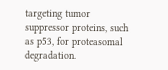targeting tumor suppressor proteins, such as p53, for proteasomal degradation.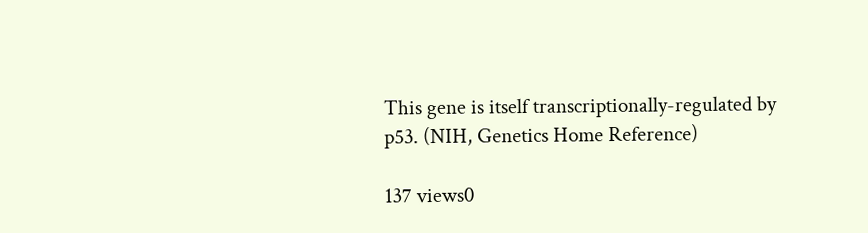This gene is itself transcriptionally-regulated by p53. (NIH, Genetics Home Reference)

137 views0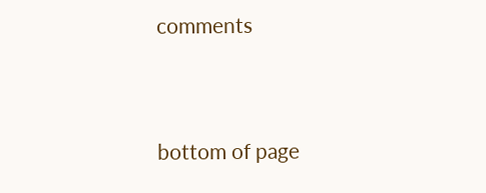comments


bottom of page